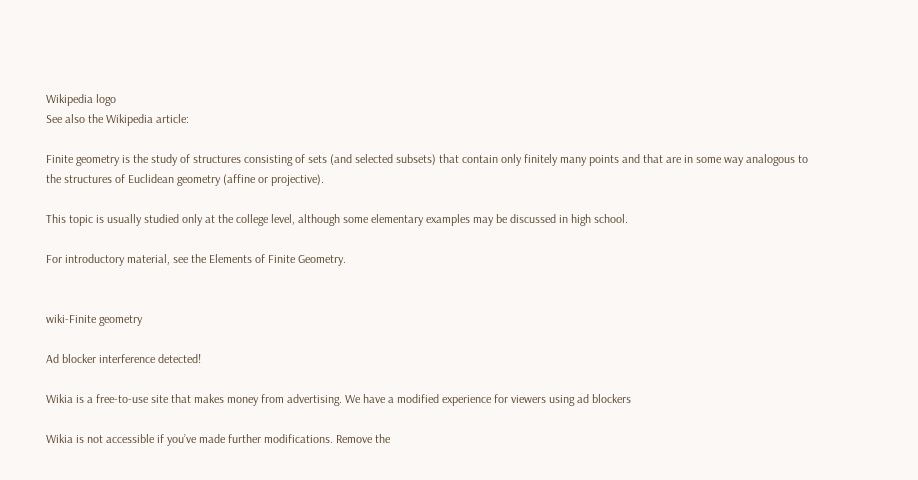Wikipedia logo
See also the Wikipedia article:

Finite geometry is the study of structures consisting of sets (and selected subsets) that contain only finitely many points and that are in some way analogous to the structures of Euclidean geometry (affine or projective).

This topic is usually studied only at the college level, although some elementary examples may be discussed in high school.

For introductory material, see the Elements of Finite Geometry.


wiki-Finite geometry

Ad blocker interference detected!

Wikia is a free-to-use site that makes money from advertising. We have a modified experience for viewers using ad blockers

Wikia is not accessible if you’ve made further modifications. Remove the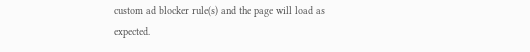custom ad blocker rule(s) and the page will load as expected.